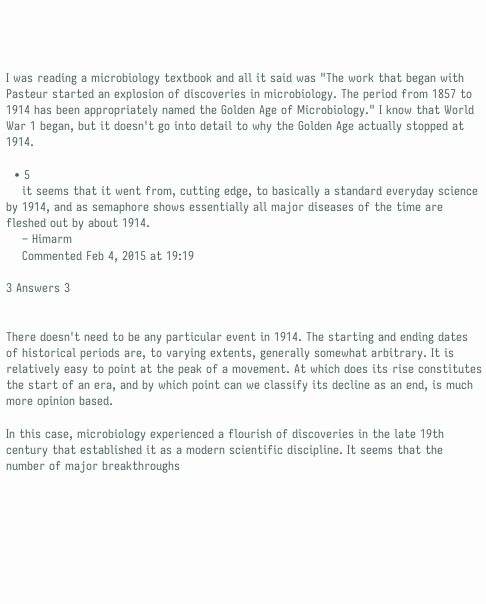I was reading a microbiology textbook and all it said was "The work that began with Pasteur started an explosion of discoveries in microbiology. The period from 1857 to 1914 has been appropriately named the Golden Age of Microbiology." I know that World War 1 began, but it doesn't go into detail to why the Golden Age actually stopped at 1914.

  • 5
    it seems that it went from, cutting edge, to basically a standard everyday science by 1914, and as semaphore shows essentially all major diseases of the time are fleshed out by about 1914.
    – Himarm
    Commented Feb 4, 2015 at 19:19

3 Answers 3


There doesn't need to be any particular event in 1914. The starting and ending dates of historical periods are, to varying extents, generally somewhat arbitrary. It is relatively easy to point at the peak of a movement. At which does its rise constitutes the start of an era, and by which point can we classify its decline as an end, is much more opinion based.

In this case, microbiology experienced a flourish of discoveries in the late 19th century that established it as a modern scientific discipline. It seems that the number of major breakthroughs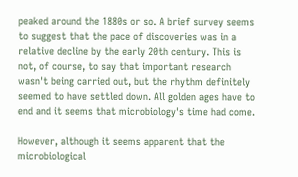peaked around the 1880s or so. A brief survey seems to suggest that the pace of discoveries was in a relative decline by the early 20th century. This is not, of course, to say that important research wasn't being carried out, but the rhythm definitely seemed to have settled down. All golden ages have to end and it seems that microbiology's time had come.

However, although it seems apparent that the microbiological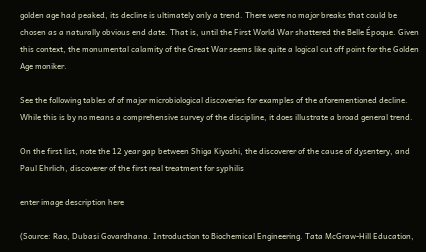golden age had peaked, its decline is ultimately only a trend. There were no major breaks that could be chosen as a naturally obvious end date. That is, until the First World War shattered the Belle Époque. Given this context, the monumental calamity of the Great War seems like quite a logical cut off point for the Golden Age moniker.

See the following tables of of major microbiological discoveries for examples of the aforementioned decline. While this is by no means a comprehensive survey of the discipline, it does illustrate a broad general trend.

On the first list, note the 12 year gap between Shiga Kiyoshi, the discoverer of the cause of dysentery, and Paul Ehrlich, discoverer of the first real treatment for syphilis

enter image description here

(Source: Rao, Dubasi Govardhana. Introduction to Biochemical Engineering. Tata McGraw-Hill Education,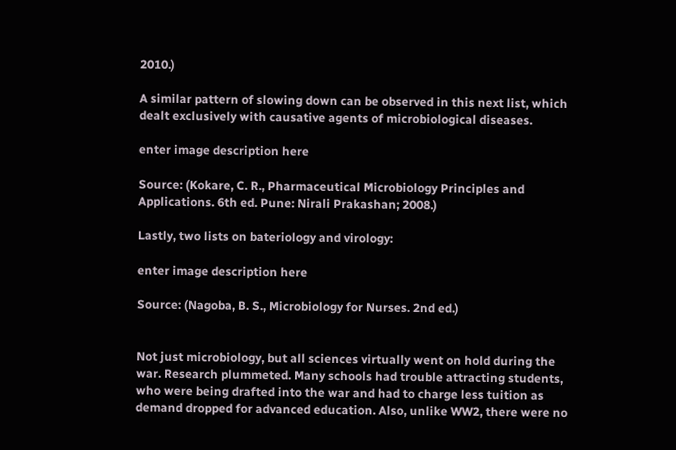2010.)

A similar pattern of slowing down can be observed in this next list, which dealt exclusively with causative agents of microbiological diseases.

enter image description here

Source: (Kokare, C. R., Pharmaceutical Microbiology Principles and Applications. 6th ed. Pune: Nirali Prakashan; 2008.)

Lastly, two lists on bateriology and virology:

enter image description here

Source: (Nagoba, B. S., Microbiology for Nurses. 2nd ed.)


Not just microbiology, but all sciences virtually went on hold during the war. Research plummeted. Many schools had trouble attracting students, who were being drafted into the war and had to charge less tuition as demand dropped for advanced education. Also, unlike WW2, there were no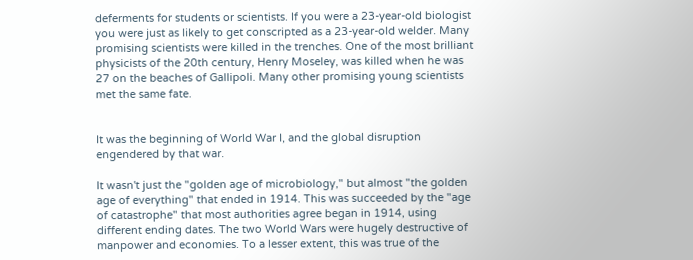deferments for students or scientists. If you were a 23-year-old biologist you were just as likely to get conscripted as a 23-year-old welder. Many promising scientists were killed in the trenches. One of the most brilliant physicists of the 20th century, Henry Moseley, was killed when he was 27 on the beaches of Gallipoli. Many other promising young scientists met the same fate.


It was the beginning of World War I, and the global disruption engendered by that war.

It wasn't just the "golden age of microbiology," but almost "the golden age of everything" that ended in 1914. This was succeeded by the "age of catastrophe" that most authorities agree began in 1914, using different ending dates. The two World Wars were hugely destructive of manpower and economies. To a lesser extent, this was true of the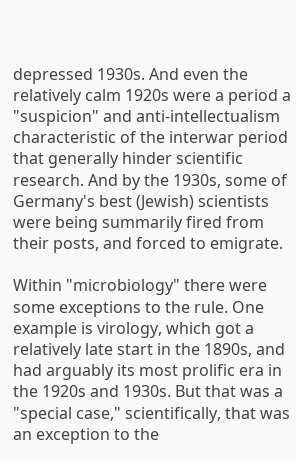depressed 1930s. And even the relatively calm 1920s were a period a "suspicion" and anti-intellectualism characteristic of the interwar period that generally hinder scientific research. And by the 1930s, some of Germany's best (Jewish) scientists were being summarily fired from their posts, and forced to emigrate.

Within "microbiology" there were some exceptions to the rule. One example is virology, which got a relatively late start in the 1890s, and had arguably its most prolific era in the 1920s and 1930s. But that was a "special case," scientifically, that was an exception to the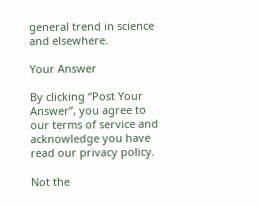general trend in science and elsewhere.

Your Answer

By clicking “Post Your Answer”, you agree to our terms of service and acknowledge you have read our privacy policy.

Not the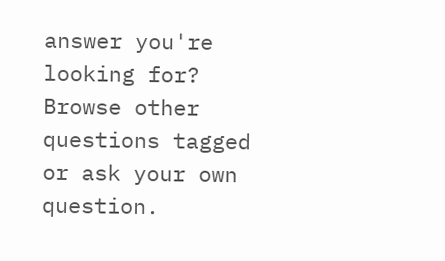answer you're looking for? Browse other questions tagged or ask your own question.